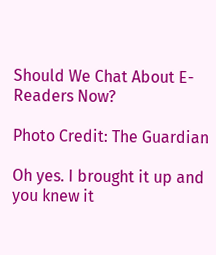Should We Chat About E-Readers Now?

Photo Credit: The Guardian

Oh yes. I brought it up and you knew it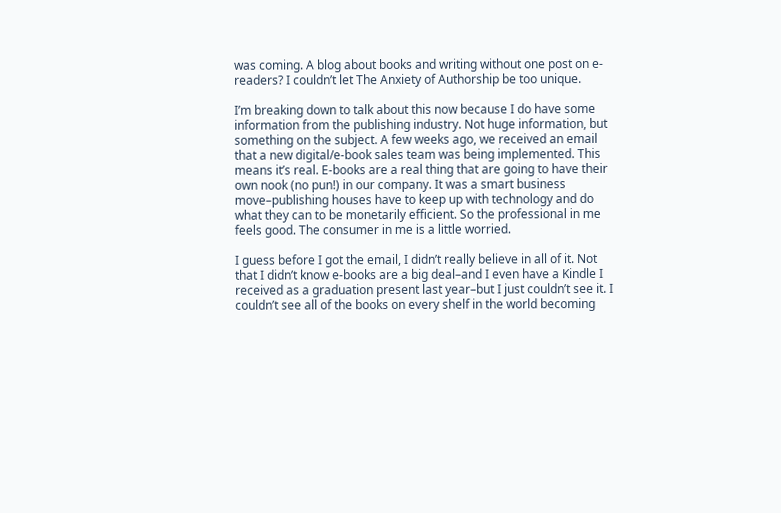was coming. A blog about books and writing without one post on e-readers? I couldn’t let The Anxiety of Authorship be too unique.

I’m breaking down to talk about this now because I do have some information from the publishing industry. Not huge information, but something on the subject. A few weeks ago, we received an email that a new digital/e-book sales team was being implemented. This means it’s real. E-books are a real thing that are going to have their own nook (no pun!) in our company. It was a smart business move–publishing houses have to keep up with technology and do what they can to be monetarily efficient. So the professional in me feels good. The consumer in me is a little worried.

I guess before I got the email, I didn’t really believe in all of it. Not that I didn’t know e-books are a big deal–and I even have a Kindle I received as a graduation present last year–but I just couldn’t see it. I couldn’t see all of the books on every shelf in the world becoming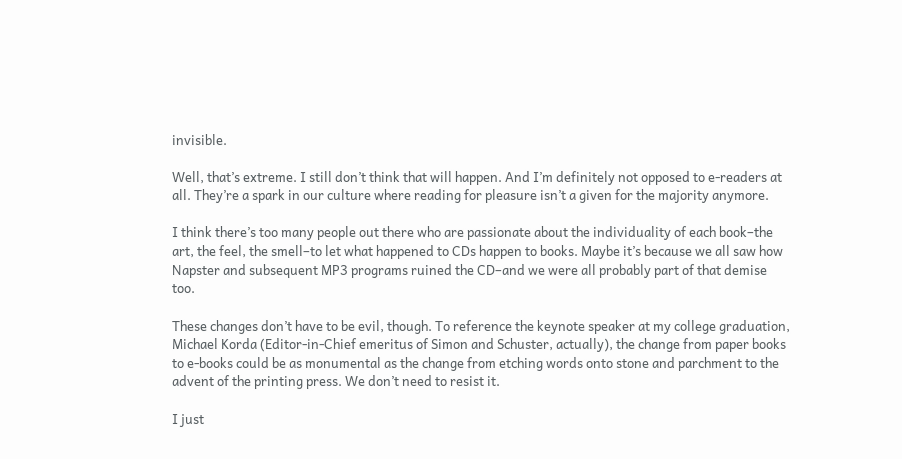invisible.

Well, that’s extreme. I still don’t think that will happen. And I’m definitely not opposed to e-readers at all. They’re a spark in our culture where reading for pleasure isn’t a given for the majority anymore.

I think there’s too many people out there who are passionate about the individuality of each book–the art, the feel, the smell–to let what happened to CDs happen to books. Maybe it’s because we all saw how Napster and subsequent MP3 programs ruined the CD–and we were all probably part of that demise too.

These changes don’t have to be evil, though. To reference the keynote speaker at my college graduation, Michael Korda (Editor-in-Chief emeritus of Simon and Schuster, actually), the change from paper books to e-books could be as monumental as the change from etching words onto stone and parchment to the advent of the printing press. We don’t need to resist it.

I just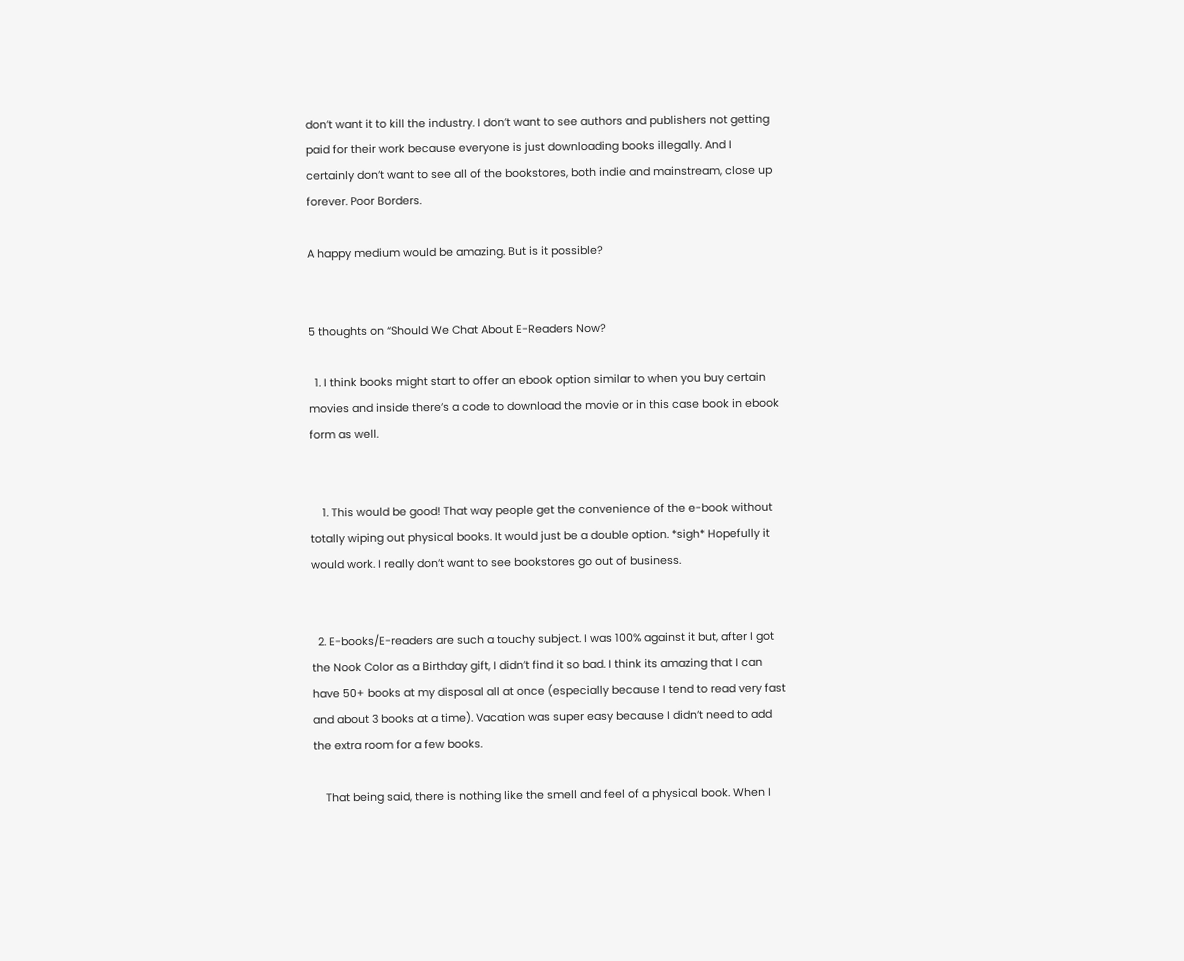don’t want it to kill the industry. I don’t want to see authors and publishers not getting paid for their work because everyone is just downloading books illegally. And I certainly don’t want to see all of the bookstores, both indie and mainstream, close up forever. Poor Borders.

A happy medium would be amazing. But is it possible?


5 thoughts on “Should We Chat About E-Readers Now?

  1. I think books might start to offer an ebook option similar to when you buy certain movies and inside there’s a code to download the movie or in this case book in ebook form as well.


    1. This would be good! That way people get the convenience of the e-book without totally wiping out physical books. It would just be a double option. *sigh* Hopefully it would work. I really don’t want to see bookstores go out of business.


  2. E-books/E-readers are such a touchy subject. I was 100% against it but, after I got the Nook Color as a Birthday gift, I didn’t find it so bad. I think its amazing that I can have 50+ books at my disposal all at once (especially because I tend to read very fast and about 3 books at a time). Vacation was super easy because I didn’t need to add the extra room for a few books.

    That being said, there is nothing like the smell and feel of a physical book. When I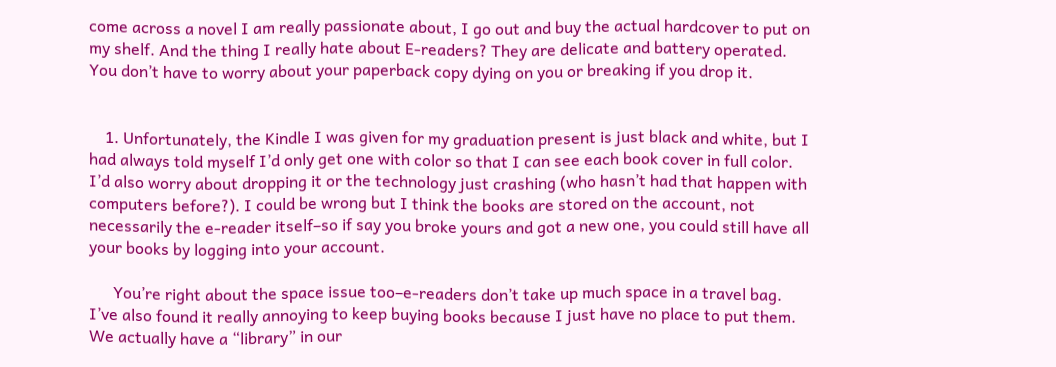come across a novel I am really passionate about, I go out and buy the actual hardcover to put on my shelf. And the thing I really hate about E-readers? They are delicate and battery operated. You don’t have to worry about your paperback copy dying on you or breaking if you drop it.


    1. Unfortunately, the Kindle I was given for my graduation present is just black and white, but I had always told myself I’d only get one with color so that I can see each book cover in full color. I’d also worry about dropping it or the technology just crashing (who hasn’t had that happen with computers before?). I could be wrong but I think the books are stored on the account, not necessarily the e-reader itself–so if say you broke yours and got a new one, you could still have all your books by logging into your account.

      You’re right about the space issue too–e-readers don’t take up much space in a travel bag. I’ve also found it really annoying to keep buying books because I just have no place to put them. We actually have a “library” in our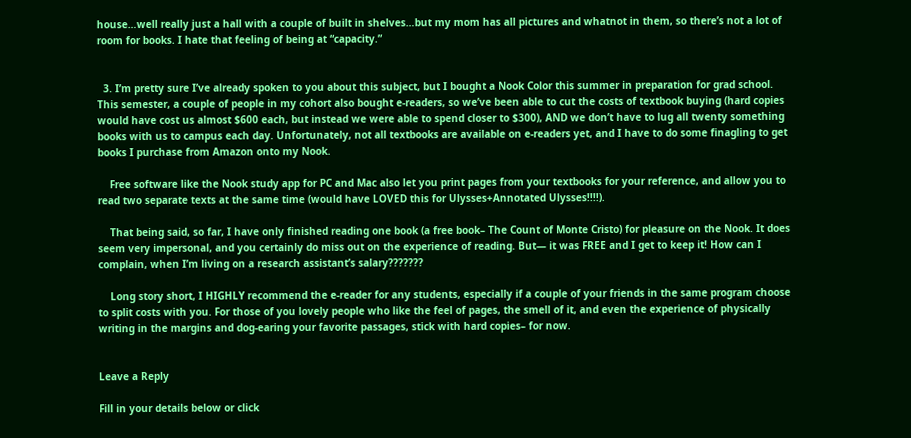house…well really just a hall with a couple of built in shelves…but my mom has all pictures and whatnot in them, so there’s not a lot of room for books. I hate that feeling of being at “capacity.”


  3. I’m pretty sure I’ve already spoken to you about this subject, but I bought a Nook Color this summer in preparation for grad school. This semester, a couple of people in my cohort also bought e-readers, so we’ve been able to cut the costs of textbook buying (hard copies would have cost us almost $600 each, but instead we were able to spend closer to $300), AND we don’t have to lug all twenty something books with us to campus each day. Unfortunately, not all textbooks are available on e-readers yet, and I have to do some finagling to get books I purchase from Amazon onto my Nook.

    Free software like the Nook study app for PC and Mac also let you print pages from your textbooks for your reference, and allow you to read two separate texts at the same time (would have LOVED this for Ulysses+Annotated Ulysses!!!!).

    That being said, so far, I have only finished reading one book (a free book– The Count of Monte Cristo) for pleasure on the Nook. It does seem very impersonal, and you certainly do miss out on the experience of reading. But— it was FREE and I get to keep it! How can I complain, when I’m living on a research assistant’s salary???????

    Long story short, I HIGHLY recommend the e-reader for any students, especially if a couple of your friends in the same program choose to split costs with you. For those of you lovely people who like the feel of pages, the smell of it, and even the experience of physically writing in the margins and dog-earing your favorite passages, stick with hard copies– for now.


Leave a Reply

Fill in your details below or click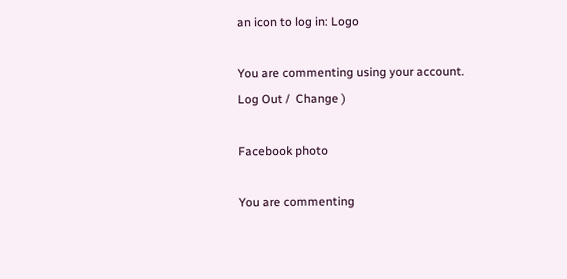an icon to log in: Logo

You are commenting using your account. Log Out /  Change )

Facebook photo

You are commenting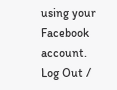using your Facebook account. Log Out /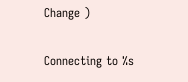Change )

Connecting to %s